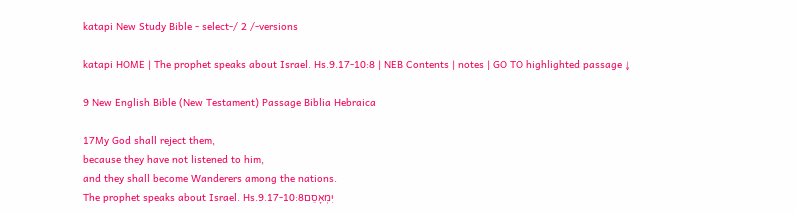katapi New Study Bible - select-/ 2 /-versions

katapi HOME | The prophet speaks about Israel. Hs.9.17-10:8 | NEB Contents | notes | GO TO highlighted passage ↓

9 New English Bible (New Testament) Passage Biblia Hebraica

17My God shall reject them,
because they have not listened to him,
and they shall become Wanderers among the nations.
The prophet speaks about Israel. Hs.9.17-10:8יִמְאָסֵם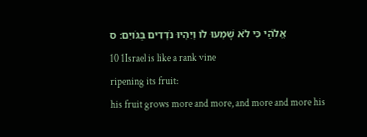אֱלֹהַי כִּי לֹא שָׁמְעוּ לֹו וְיִהְיוּ נֹדְדִים בַּגֹּויִם׃ ס
10 1Israel is like a rank vine
ripening its fruit:
his fruit grows more and more, and more and more his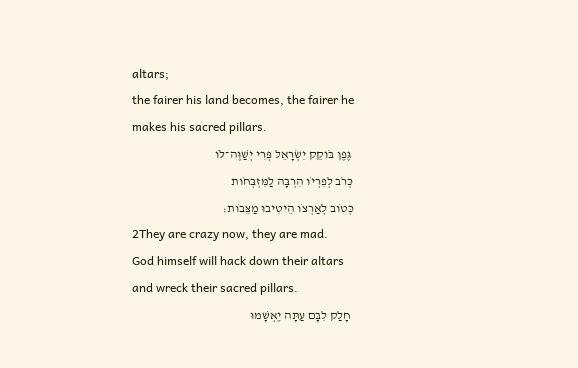altars;
the fairer his land becomes, the fairer he makes his sacred pillars.
 גֶּפֶן בֹּוקֵק יִשְׂרָאֵל פְּרִי יְשַׁוֶּה־לֹּו
כְּרֹב לְפִרְיֹו הִרְבָּה לַמִּזְבְּחֹות
כְּטֹוב לְאַרְצֹו הֵיטִיבוּ מַצֵּבֹות׃
2They are crazy now, they are mad.
God himself will hack down their altars
and wreck their sacred pillars.
 חָלַק לִבָּם עַתָּה יֶאְשָׁמוּ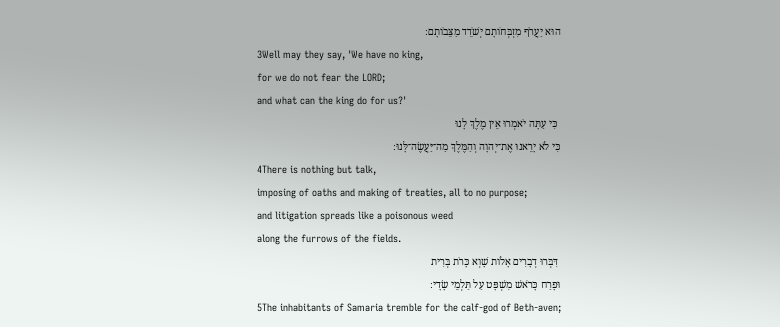הוּא יַעֲרֹף מִזְבְּחֹותָם יְשֹׁדֵד מַצֵּבֹותָם׃
3Well may they say, 'We have no king,
for we do not fear the LORD;
and what can the king do for us?'
 כִּי עַתָּה יֹאמְרוּ אֵין מֶלֶךְ לָנוּ
כִּי לֹא יָרֵאנוּ אֶת־יְהוָה וְהַמֶּלֶךְ מַה־יַּעֲשֶׂה־לָּנוּ׃
4There is nothing but talk,
imposing of oaths and making of treaties, all to no purpose;
and litigation spreads like a poisonous weed
along the furrows of the fields.
 דִּבְּרוּ דְבָרִים אָלֹות שָׁוְא כָּרֹת בְּרִית
וּפָרַח כָּרֹאשׁ מִשְׁפָּט עַל תַּלְמֵי שָׂדָי׃
5The inhabitants of Samaria tremble for the calf-god of Beth-aven;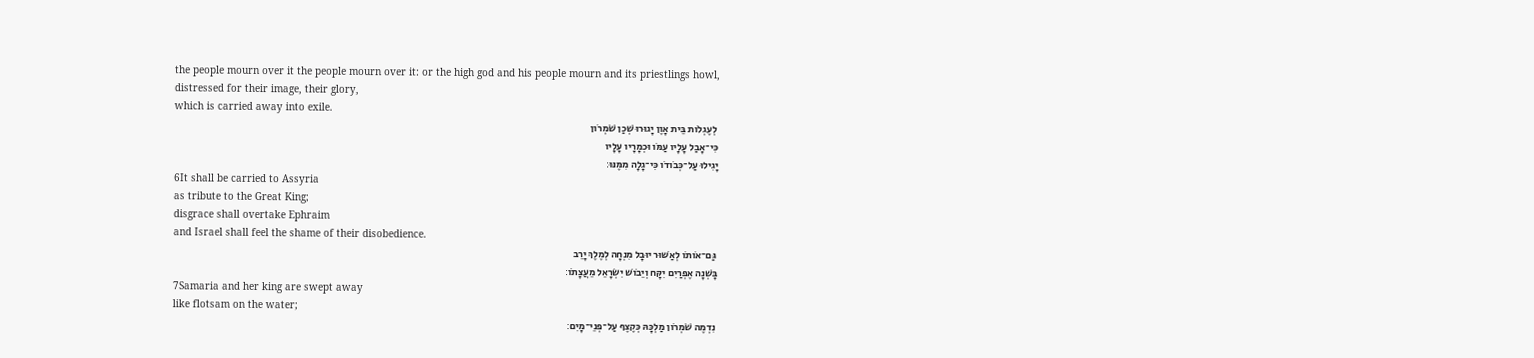the people mourn over it the people mourn over it: or the high god and his people mourn and its priestlings howl,
distressed for their image, their glory,
which is carried away into exile.
 לְעֶגְלֹות בֵּית אָוֶן יָגוּרוּ שְׁכַן שֹׁמְרֹון
כִּי־אָבַל עָלָיו עַמֹּו וּכְמָרָיו עָלָיו
יָגִילוּ עַל־כְּבֹודֹו כִּי־גָלָה מִמֶּנּוּ׃
6It shall be carried to Assyria
as tribute to the Great King;
disgrace shall overtake Ephraim
and Israel shall feel the shame of their disobedience.
 גַּם־אֹותֹו לְאַשּׁוּר יוּבָל מִנְחָה לְמֶלֶךְ יָרֵב
בָּשְׁנָה אֶפְרַיִם יִקָּח וְיֵבֹושׁ יִשְׂרָאֵל מֵעֲצָתֹו׃
7Samaria and her king are swept away
like flotsam on the water;
 נִדְמֶה שֹׁמְרֹון מַלְכָּהּ כְּקֶצֶף עַל־פְּנֵי־מָיִם׃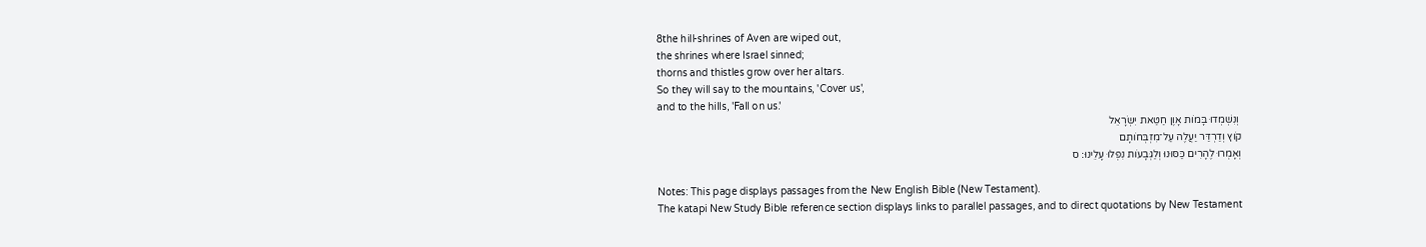8the hill-shrines of Aven are wiped out,
the shrines where Israel sinned;
thorns and thistles grow over her altars.
So they will say to the mountains, 'Cover us',
and to the hills, 'Fall on us.'
 וְנִשְׁמְדוּ בָּמֹות אָוֶן חַטַּאת יִשְׂרָאֵל
קֹוץ וְדַרְדַּר יַעֲלֶה עַל־מִזְבְּחֹותָם
וְאָמְרוּ לֶהָרִים כַּסּוּנוּ וְלַגְּבָעֹות נִפְלוּ עָלֵינוּ׃ ס

Notes: This page displays passages from the New English Bible (New Testament).
The katapi New Study Bible reference section displays links to parallel passages, and to direct quotations by New Testament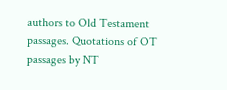authors to Old Testament passages. Quotations of OT passages by NT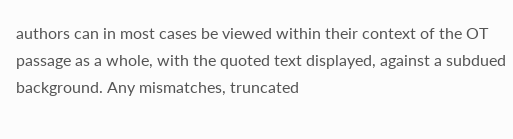authors can in most cases be viewed within their context of the OT passage as a whole, with the quoted text displayed, against a subdued background. Any mismatches, truncated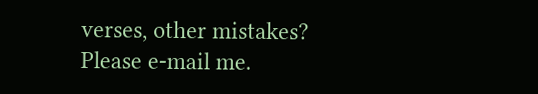verses, other mistakes? Please e-mail me.